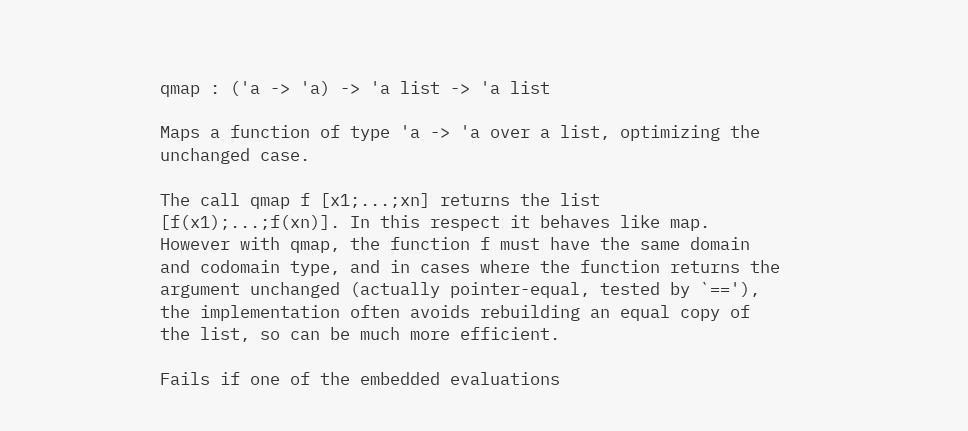qmap : ('a -> 'a) -> 'a list -> 'a list

Maps a function of type 'a -> 'a over a list, optimizing the unchanged case.

The call qmap f [x1;...;xn] returns the list [f(x1);...;f(xn)]. In this respect it behaves like map. However with qmap, the function f must have the same domain and codomain type, and in cases where the function returns the argument unchanged (actually pointer-equal, tested by `=='), the implementation often avoids rebuilding an equal copy of the list, so can be much more efficient.

Fails if one of the embedded evaluations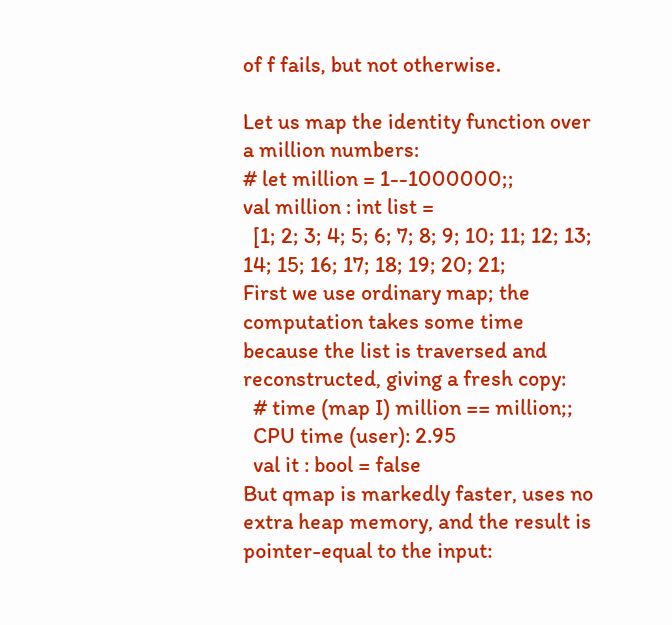of f fails, but not otherwise.

Let us map the identity function over a million numbers:
# let million = 1--1000000;;
val million : int list =
  [1; 2; 3; 4; 5; 6; 7; 8; 9; 10; 11; 12; 13; 14; 15; 16; 17; 18; 19; 20; 21;
First we use ordinary map; the computation takes some time because the list is traversed and reconstructed, giving a fresh copy:
  # time (map I) million == million;;
  CPU time (user): 2.95
  val it : bool = false
But qmap is markedly faster, uses no extra heap memory, and the result is pointer-equal to the input: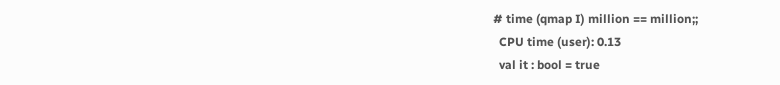# time (qmap I) million == million;;
  CPU time (user): 0.13
  val it : bool = true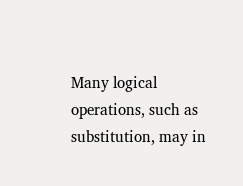Many logical operations, such as substitution, may in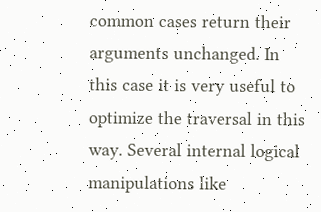common cases return their arguments unchanged. In this case it is very useful to optimize the traversal in this way. Several internal logical manipulations like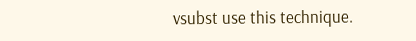vsubst use this technique.